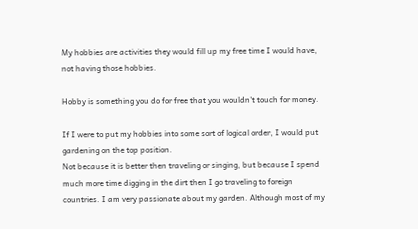My hobbies are activities they would fill up my free time I would have, not having those hobbies.

Hobby is something you do for free that you wouldn't touch for money.

If I were to put my hobbies into some sort of logical order, I would put gardening on the top position.
Not because it is better then traveling or singing, but because I spend much more time digging in the dirt then I go traveling to foreign countries. I am very passionate about my garden. Although most of my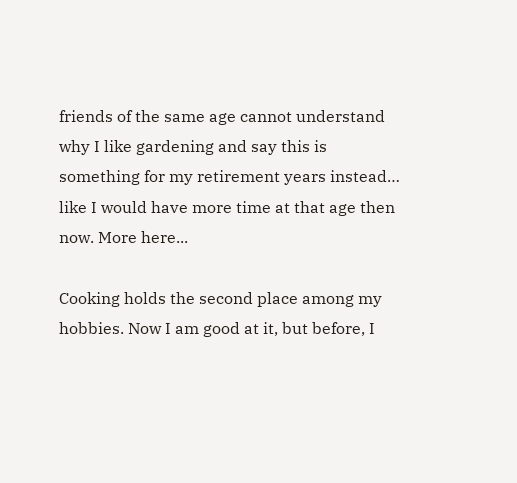friends of the same age cannot understand why I like gardening and say this is something for my retirement years instead… like I would have more time at that age then now. More here...

Cooking holds the second place among my hobbies. Now I am good at it, but before, I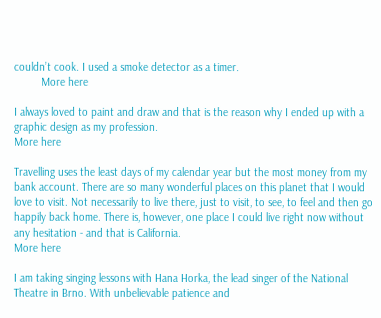couldn’t cook. I used a smoke detector as a timer.
         More here

I always loved to paint and draw and that is the reason why I ended up with a graphic design as my profession.
More here

Travelling uses the least days of my calendar year but the most money from my bank account. There are so many wonderful places on this planet that I would love to visit. Not necessarily to live there, just to visit, to see, to feel and then go happily back home. There is, however, one place I could live right now without any hesitation - and that is California.
More here

I am taking singing lessons with Hana Horka, the lead singer of the National Theatre in Brno. With unbelievable patience and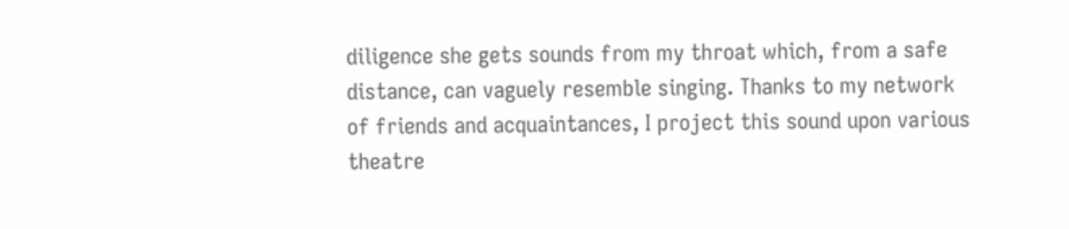diligence she gets sounds from my throat which, from a safe distance, can vaguely resemble singing. Thanks to my network of friends and acquaintances, I project this sound upon various theatre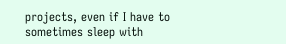projects, even if I have to sometimes sleep with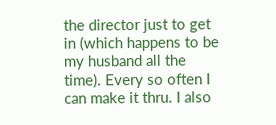the director just to get in (which happens to be my husband all the time). Every so often I can make it thru. I also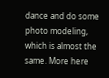dance and do some photo modeling, which is almost the same. More here